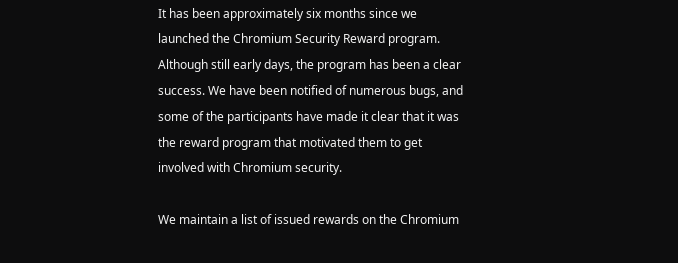It has been approximately six months since we launched the Chromium Security Reward program. Although still early days, the program has been a clear success. We have been notified of numerous bugs, and some of the participants have made it clear that it was the reward program that motivated them to get involved with Chromium security.

We maintain a list of issued rewards on the Chromium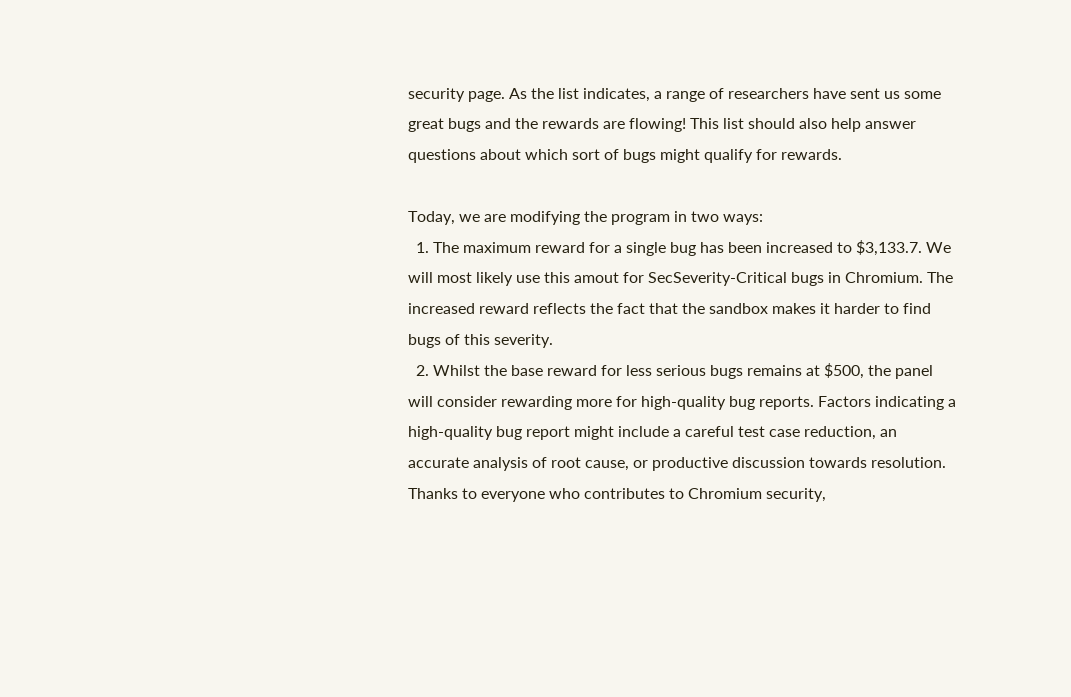security page. As the list indicates, a range of researchers have sent us some great bugs and the rewards are flowing! This list should also help answer questions about which sort of bugs might qualify for rewards.

Today, we are modifying the program in two ways:
  1. The maximum reward for a single bug has been increased to $3,133.7. We will most likely use this amout for SecSeverity-Critical bugs in Chromium. The increased reward reflects the fact that the sandbox makes it harder to find bugs of this severity.
  2. Whilst the base reward for less serious bugs remains at $500, the panel will consider rewarding more for high-quality bug reports. Factors indicating a high-quality bug report might include a careful test case reduction, an accurate analysis of root cause, or productive discussion towards resolution.
Thanks to everyone who contributes to Chromium security,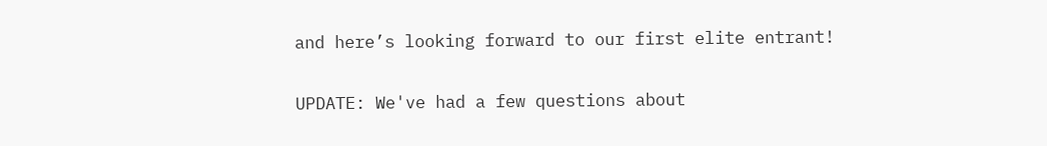and here’s looking forward to our first elite entrant!

UPDATE: We've had a few questions about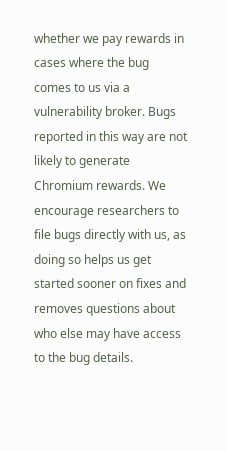whether we pay rewards in cases where the bug comes to us via a vulnerability broker. Bugs reported in this way are not likely to generate Chromium rewards. We encourage researchers to file bugs directly with us, as doing so helps us get started sooner on fixes and removes questions about who else may have access to the bug details.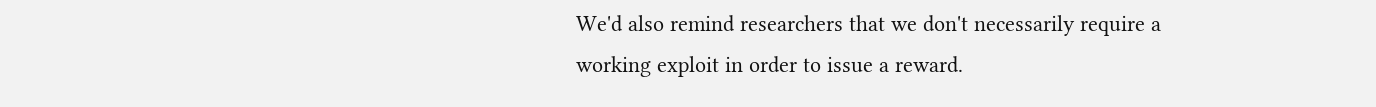We'd also remind researchers that we don't necessarily require a working exploit in order to issue a reward.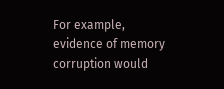For example, evidence of memory corruption would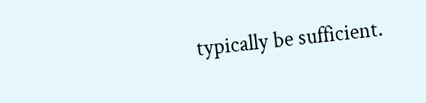typically be sufficient.